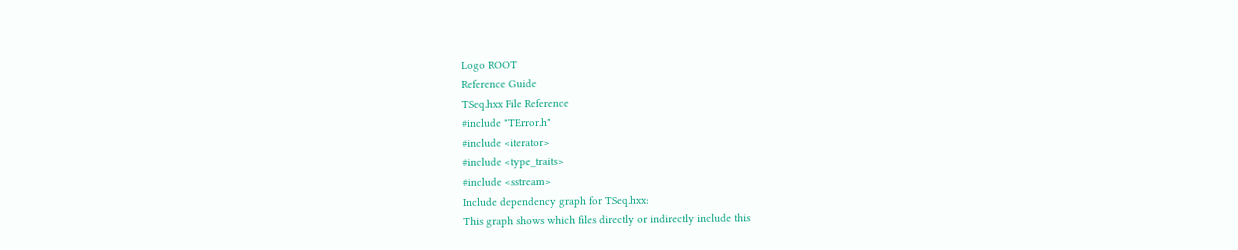Logo ROOT
Reference Guide
TSeq.hxx File Reference
#include "TError.h"
#include <iterator>
#include <type_traits>
#include <sstream>
Include dependency graph for TSeq.hxx:
This graph shows which files directly or indirectly include this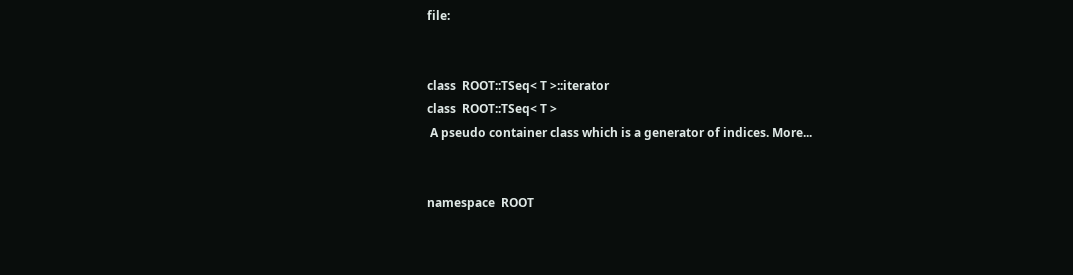file:


class  ROOT::TSeq< T >::iterator
class  ROOT::TSeq< T >
 A pseudo container class which is a generator of indices. More...


namespace  ROOT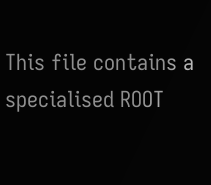This file contains a specialised ROOT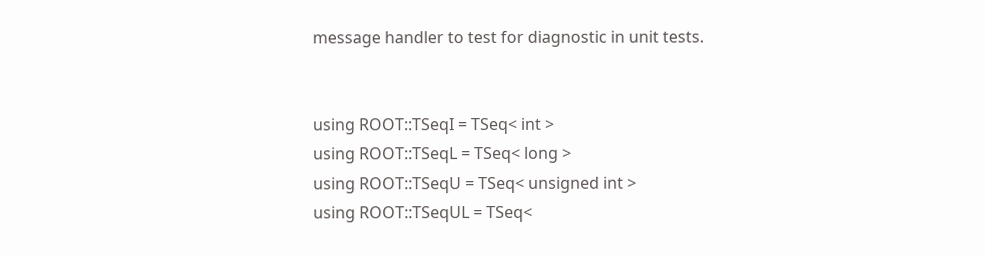message handler to test for diagnostic in unit tests.


using ROOT::TSeqI = TSeq< int >
using ROOT::TSeqL = TSeq< long >
using ROOT::TSeqU = TSeq< unsigned int >
using ROOT::TSeqUL = TSeq<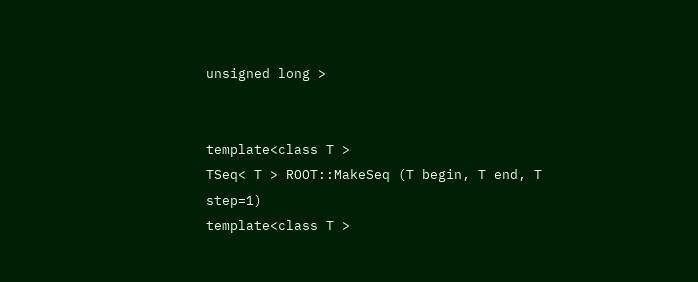unsigned long >


template<class T >
TSeq< T > ROOT::MakeSeq (T begin, T end, T step=1)
template<class T >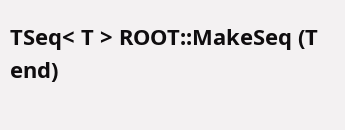TSeq< T > ROOT::MakeSeq (T end)